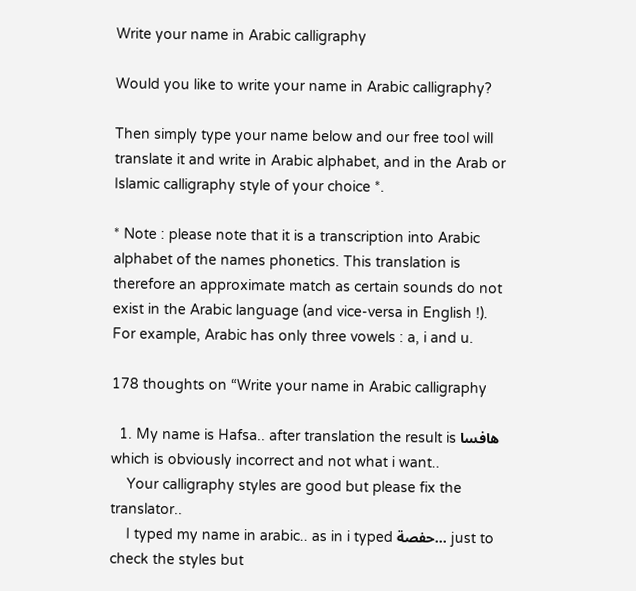Write your name in Arabic calligraphy

Would you like to write your name in Arabic calligraphy?

Then simply type your name below and our free tool will translate it and write in Arabic alphabet, and in the Arab or Islamic calligraphy style of your choice *.

* Note : please note that it is a transcription into Arabic alphabet of the names phonetics. This translation is therefore an approximate match as certain sounds do not exist in the Arabic language (and vice-versa in English !). For example, Arabic has only three vowels : a, i and u.

178 thoughts on “Write your name in Arabic calligraphy

  1. My name is Hafsa.. after translation the result is هافسا which is obviously incorrect and not what i want..
    Your calligraphy styles are good but please fix the translator..
    I typed my name in arabic.. as in i typed حفصة… just to check the styles but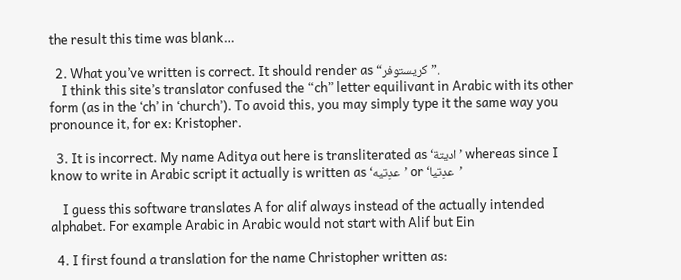the result this time was blank…

  2. What you’ve written is correct. It should render as “كريستوفر”.
    I think this site’s translator confused the “ch” letter equilivant in Arabic with its other form (as in the ‘ch’ in ‘church’). To avoid this, you may simply type it the same way you pronounce it, for ex: Kristopher.

  3. It is incorrect. My name Aditya out here is transliterated as ‘اديتة’ whereas since I know to write in Arabic script it actually is written as ‘عدِتيه’ or ‘عدِتيا’

    I guess this software translates A for alif always instead of the actually intended alphabet. For example Arabic in Arabic would not start with Alif but Ein

  4. I first found a translation for the name Christopher written as: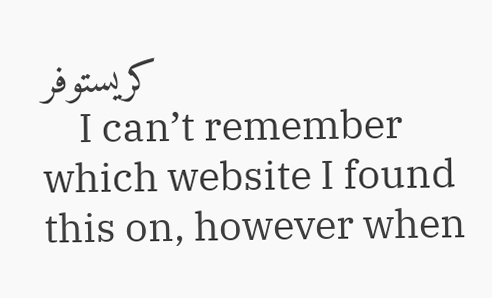كريستوفر
    I can’t remember which website I found this on, however when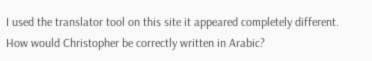I used the translator tool on this site it appeared completely different. How would Christopher be correctly written in Arabic?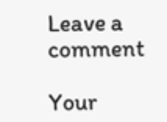Leave a comment

Your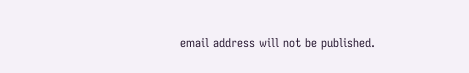email address will not be published.